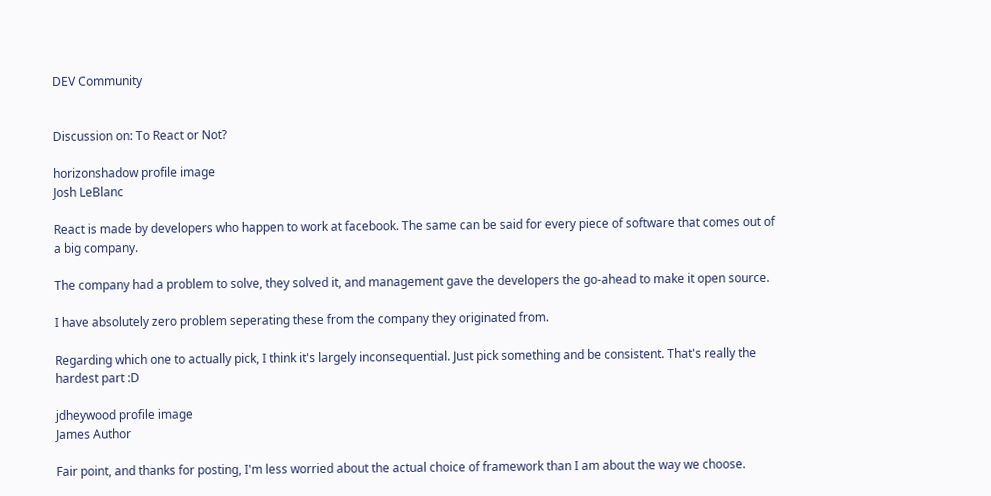DEV Community


Discussion on: To React or Not?

horizonshadow profile image
Josh LeBlanc

React is made by developers who happen to work at facebook. The same can be said for every piece of software that comes out of a big company.

The company had a problem to solve, they solved it, and management gave the developers the go-ahead to make it open source.

I have absolutely zero problem seperating these from the company they originated from.

Regarding which one to actually pick, I think it's largely inconsequential. Just pick something and be consistent. That's really the hardest part :D

jdheywood profile image
James Author

Fair point, and thanks for posting, I'm less worried about the actual choice of framework than I am about the way we choose.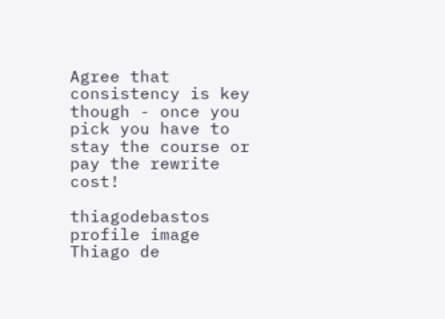Agree that consistency is key though - once you pick you have to stay the course or pay the rewrite cost!

thiagodebastos profile image
Thiago de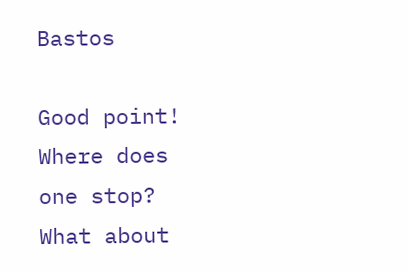Bastos

Good point! Where does one stop? What about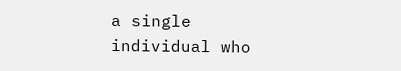a single individual who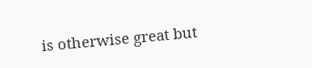is otherwise great but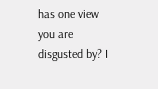has one view you are disgusted by? I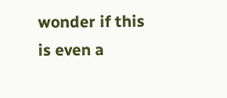wonder if this is even a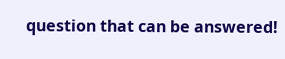question that can be answered!